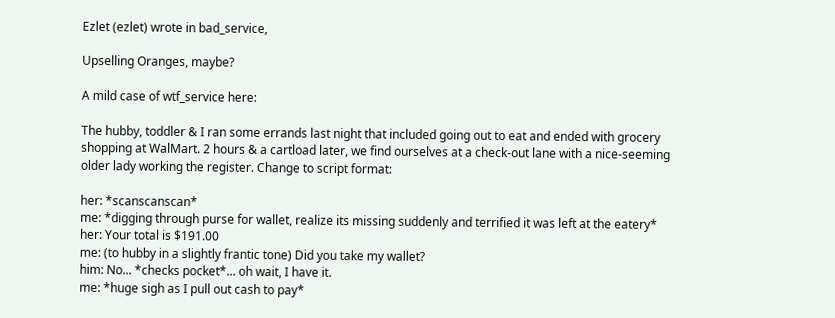Ezlet (ezlet) wrote in bad_service,

Upselling Oranges, maybe?

A mild case of wtf_service here:

The hubby, toddler & I ran some errands last night that included going out to eat and ended with grocery shopping at WalMart. 2 hours & a cartload later, we find ourselves at a check-out lane with a nice-seeming older lady working the register. Change to script format:

her: *scanscanscan*
me: *digging through purse for wallet, realize its missing suddenly and terrified it was left at the eatery*
her: Your total is $191.00
me: (to hubby in a slightly frantic tone) Did you take my wallet?
him: No... *checks pocket*... oh wait, I have it.
me: *huge sigh as I pull out cash to pay*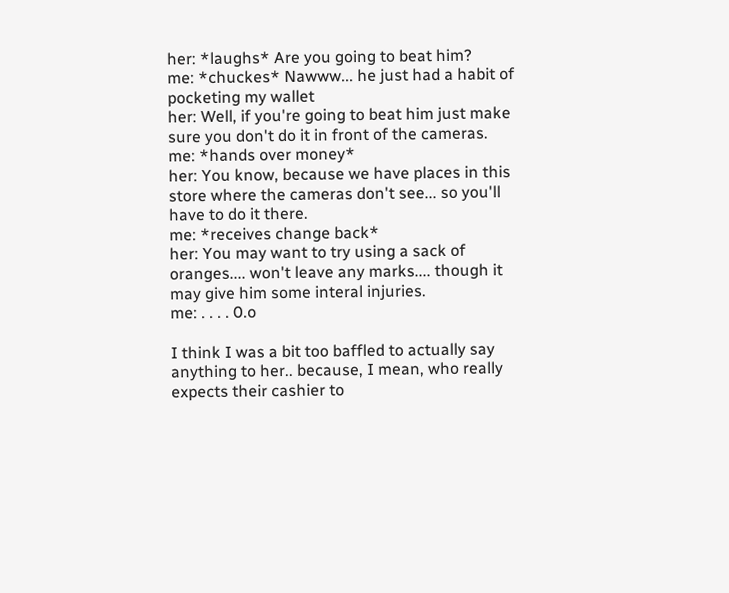her: *laughs* Are you going to beat him?
me: *chuckes* Nawww... he just had a habit of pocketing my wallet
her: Well, if you're going to beat him just make sure you don't do it in front of the cameras.
me: *hands over money*
her: You know, because we have places in this store where the cameras don't see... so you'll have to do it there.
me: *receives change back*
her: You may want to try using a sack of oranges.... won't leave any marks.... though it may give him some interal injuries.
me: . . . . 0.o

I think I was a bit too baffled to actually say anything to her.. because, I mean, who really expects their cashier to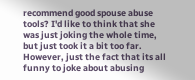recommend good spouse abuse tools? I'd like to think that she was just joking the whole time, but just took it a bit too far. However, just the fact that its all funny to joke about abusing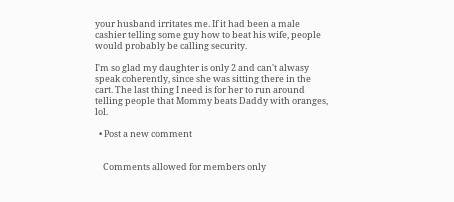your husband irritates me. If it had been a male cashier telling some guy how to beat his wife, people would probably be calling security.

I'm so glad my daughter is only 2 and can't alwasy speak coherently, since she was sitting there in the cart. The last thing I need is for her to run around telling people that Mommy beats Daddy with oranges, lol.

  • Post a new comment


    Comments allowed for members only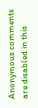Anonymous comments are disabled in this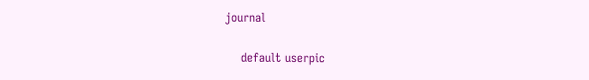journal

    default userpic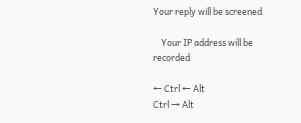Your reply will be screened

    Your IP address will be recorded

← Ctrl ← Alt
Ctrl → Alt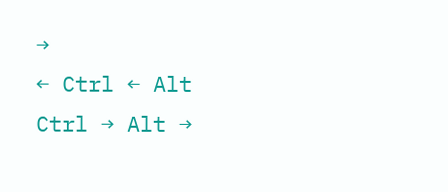→
← Ctrl ← Alt
Ctrl → Alt →